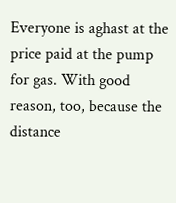Everyone is aghast at the price paid at the pump for gas. With good reason, too, because the distance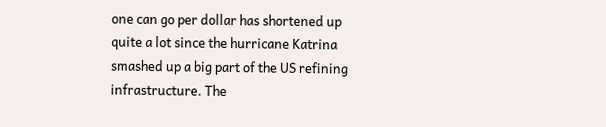one can go per dollar has shortened up quite a lot since the hurricane Katrina smashed up a big part of the US refining infrastructure. The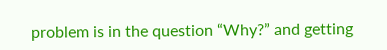problem is in the question “Why?” and getting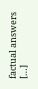factual answers […]